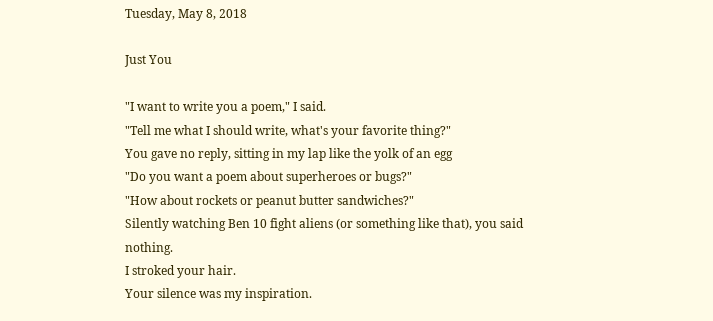Tuesday, May 8, 2018

Just You

"I want to write you a poem," I said.
"Tell me what I should write, what's your favorite thing?"
You gave no reply, sitting in my lap like the yolk of an egg
"Do you want a poem about superheroes or bugs?"
"How about rockets or peanut butter sandwiches?"
Silently watching Ben 10 fight aliens (or something like that), you said nothing.
I stroked your hair.
Your silence was my inspiration.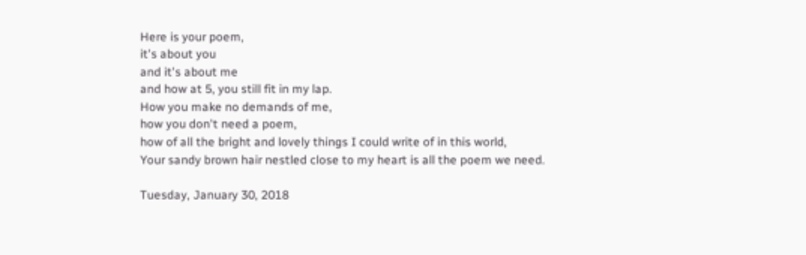Here is your poem,
it's about you
and it's about me
and how at 5, you still fit in my lap.
How you make no demands of me,
how you don't need a poem,
how of all the bright and lovely things I could write of in this world,
Your sandy brown hair nestled close to my heart is all the poem we need.

Tuesday, January 30, 2018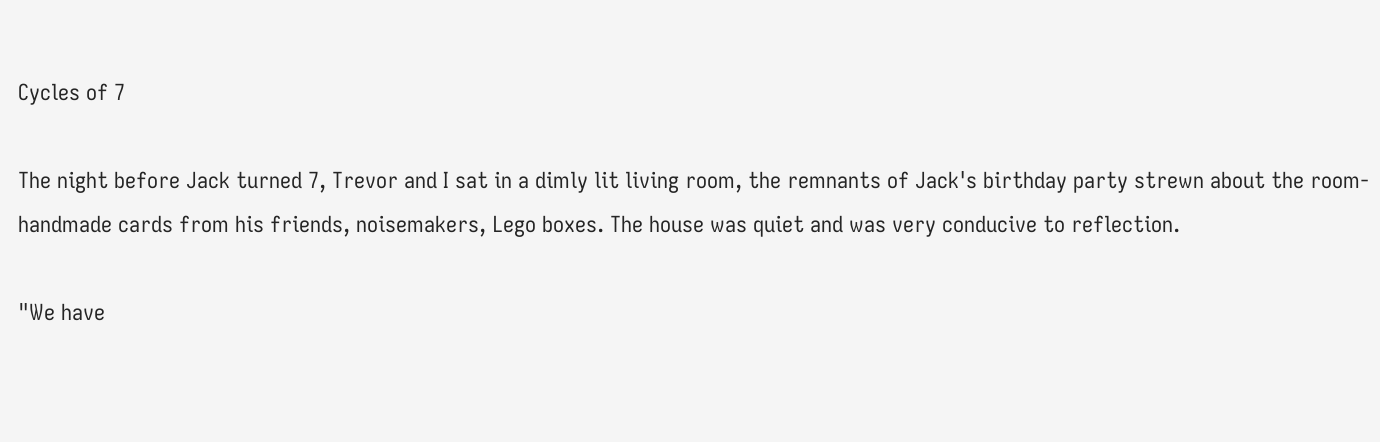Cycles of 7

The night before Jack turned 7, Trevor and I sat in a dimly lit living room, the remnants of Jack's birthday party strewn about the room- handmade cards from his friends, noisemakers, Lego boxes. The house was quiet and was very conducive to reflection.

"We have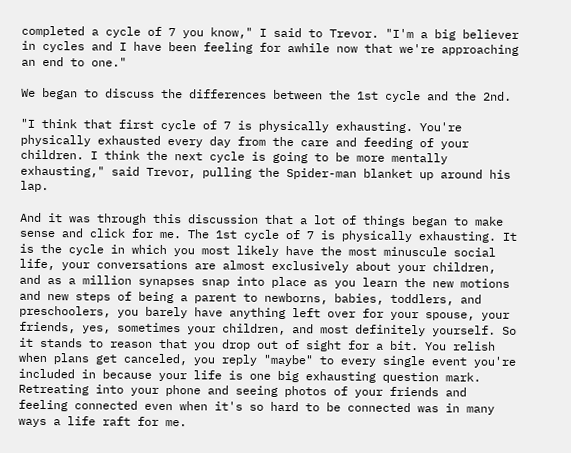completed a cycle of 7 you know," I said to Trevor. "I'm a big believer in cycles and I have been feeling for awhile now that we're approaching an end to one."

We began to discuss the differences between the 1st cycle and the 2nd.

"I think that first cycle of 7 is physically exhausting. You're physically exhausted every day from the care and feeding of your children. I think the next cycle is going to be more mentally exhausting," said Trevor, pulling the Spider-man blanket up around his lap.

And it was through this discussion that a lot of things began to make sense and click for me. The 1st cycle of 7 is physically exhausting. It is the cycle in which you most likely have the most minuscule social life, your conversations are almost exclusively about your children, and as a million synapses snap into place as you learn the new motions and new steps of being a parent to newborns, babies, toddlers, and preschoolers, you barely have anything left over for your spouse, your friends, yes, sometimes your children, and most definitely yourself. So it stands to reason that you drop out of sight for a bit. You relish when plans get canceled, you reply "maybe" to every single event you're included in because your life is one big exhausting question mark. Retreating into your phone and seeing photos of your friends and feeling connected even when it's so hard to be connected was in many ways a life raft for me.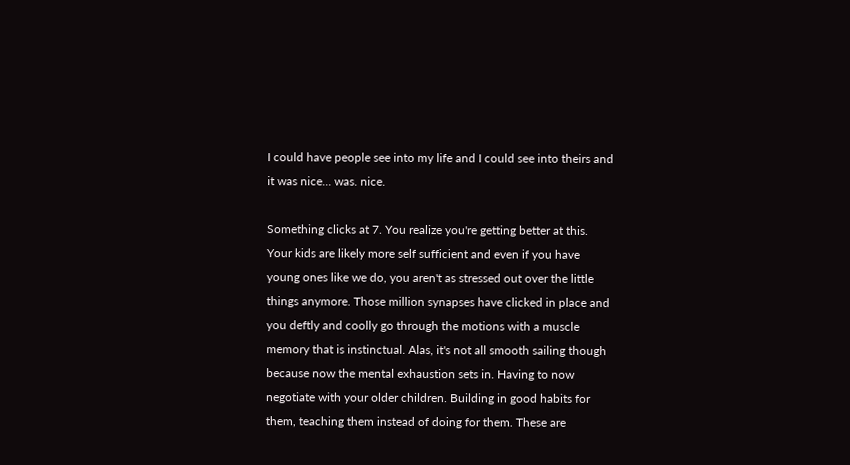I could have people see into my life and I could see into theirs and it was nice... was. nice.

Something clicks at 7. You realize you're getting better at this. Your kids are likely more self sufficient and even if you have young ones like we do, you aren't as stressed out over the little things anymore. Those million synapses have clicked in place and you deftly and coolly go through the motions with a muscle memory that is instinctual. Alas, it's not all smooth sailing though because now the mental exhaustion sets in. Having to now negotiate with your older children. Building in good habits for them, teaching them instead of doing for them. These are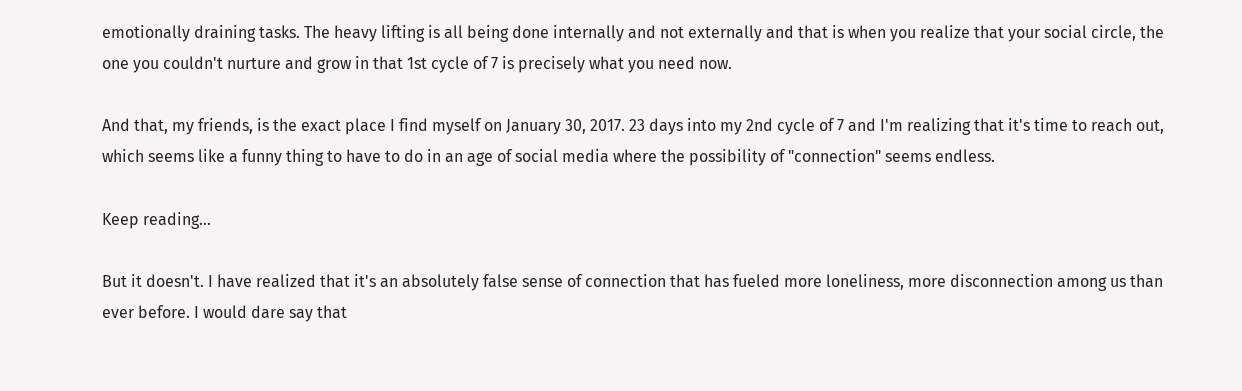emotionally draining tasks. The heavy lifting is all being done internally and not externally and that is when you realize that your social circle, the one you couldn't nurture and grow in that 1st cycle of 7 is precisely what you need now.

And that, my friends, is the exact place I find myself on January 30, 2017. 23 days into my 2nd cycle of 7 and I'm realizing that it's time to reach out, which seems like a funny thing to have to do in an age of social media where the possibility of "connection" seems endless.

Keep reading...

But it doesn't. I have realized that it's an absolutely false sense of connection that has fueled more loneliness, more disconnection among us than ever before. I would dare say that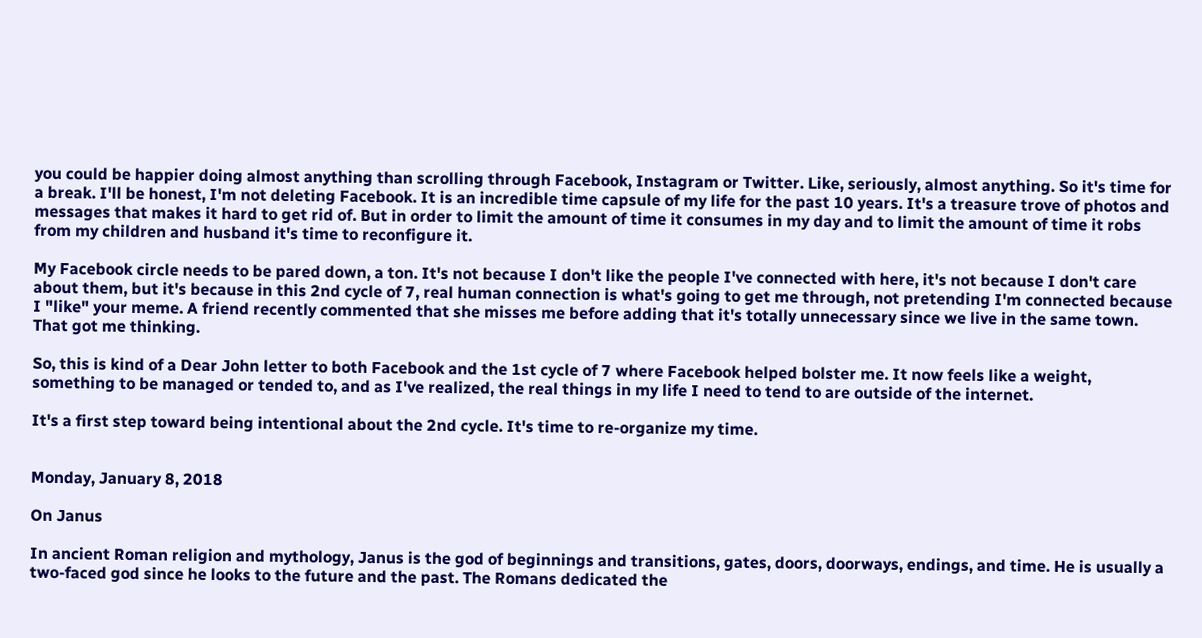you could be happier doing almost anything than scrolling through Facebook, Instagram or Twitter. Like, seriously, almost anything. So it's time for a break. I'll be honest, I'm not deleting Facebook. It is an incredible time capsule of my life for the past 10 years. It's a treasure trove of photos and messages that makes it hard to get rid of. But in order to limit the amount of time it consumes in my day and to limit the amount of time it robs from my children and husband it's time to reconfigure it.

My Facebook circle needs to be pared down, a ton. It's not because I don't like the people I've connected with here, it's not because I don't care about them, but it's because in this 2nd cycle of 7, real human connection is what's going to get me through, not pretending I'm connected because I "like" your meme. A friend recently commented that she misses me before adding that it's totally unnecessary since we live in the same town. That got me thinking.

So, this is kind of a Dear John letter to both Facebook and the 1st cycle of 7 where Facebook helped bolster me. It now feels like a weight, something to be managed or tended to, and as I've realized, the real things in my life I need to tend to are outside of the internet.

It's a first step toward being intentional about the 2nd cycle. It's time to re-organize my time.


Monday, January 8, 2018

On Janus

In ancient Roman religion and mythology, Janus is the god of beginnings and transitions, gates, doors, doorways, endings, and time. He is usually a two-faced god since he looks to the future and the past. The Romans dedicated the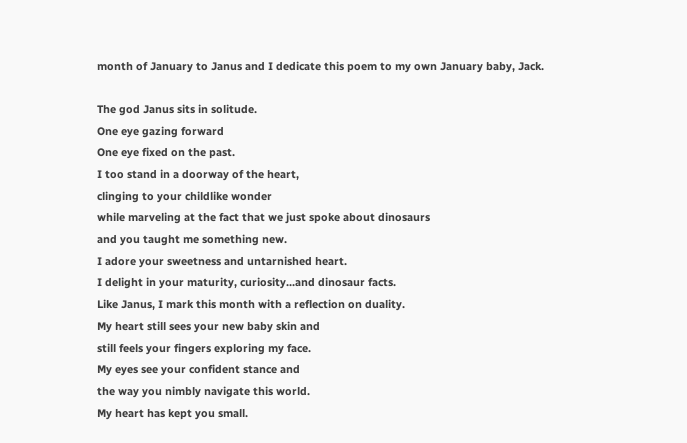month of January to Janus and I dedicate this poem to my own January baby, Jack.

The god Janus sits in solitude.
One eye gazing forward
One eye fixed on the past.
I too stand in a doorway of the heart,
clinging to your childlike wonder
while marveling at the fact that we just spoke about dinosaurs
and you taught me something new.
I adore your sweetness and untarnished heart.
I delight in your maturity, curiosity...and dinosaur facts.
Like Janus, I mark this month with a reflection on duality.
My heart still sees your new baby skin and
still feels your fingers exploring my face.
My eyes see your confident stance and
the way you nimbly navigate this world.
My heart has kept you small.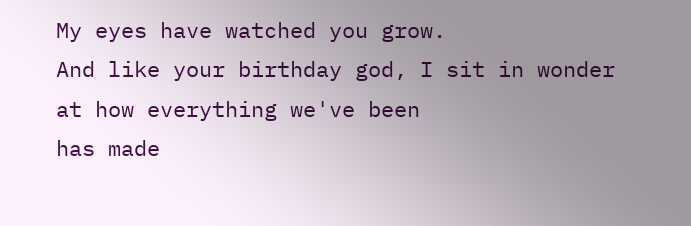My eyes have watched you grow.
And like your birthday god, I sit in wonder
at how everything we've been
has made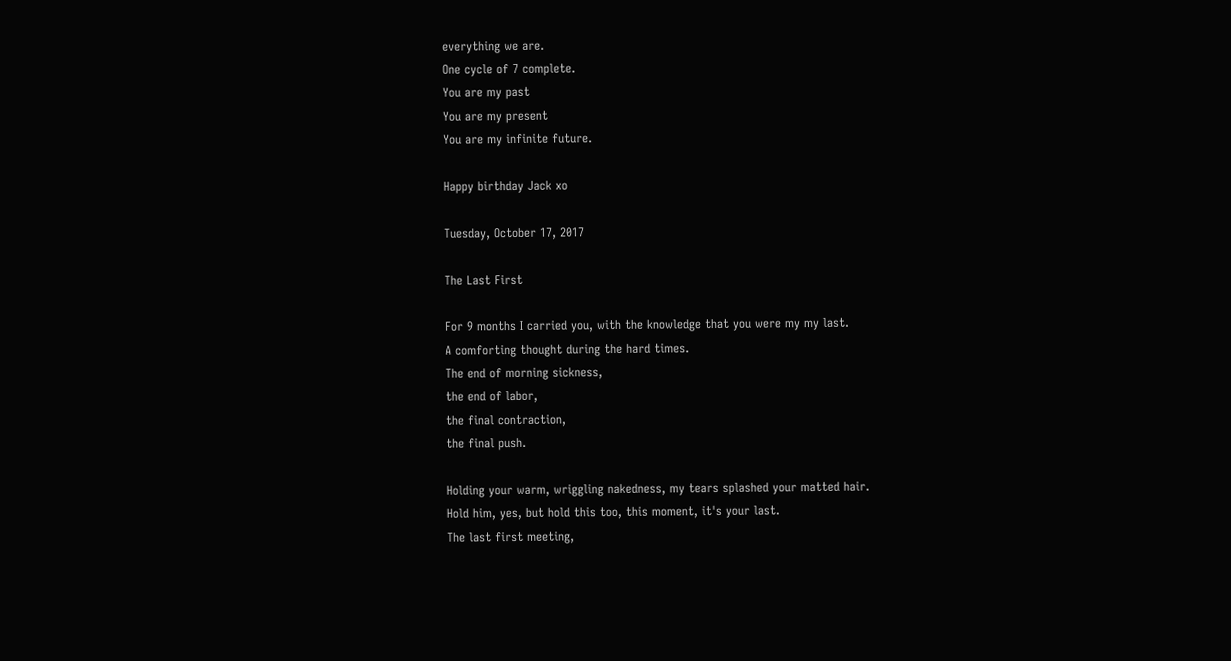everything we are.
One cycle of 7 complete.
You are my past
You are my present
You are my infinite future.

Happy birthday Jack xo

Tuesday, October 17, 2017

The Last First

For 9 months I carried you, with the knowledge that you were my my last.
A comforting thought during the hard times.
The end of morning sickness,
the end of labor,
the final contraction,
the final push.

Holding your warm, wriggling nakedness, my tears splashed your matted hair.
Hold him, yes, but hold this too, this moment, it's your last.
The last first meeting,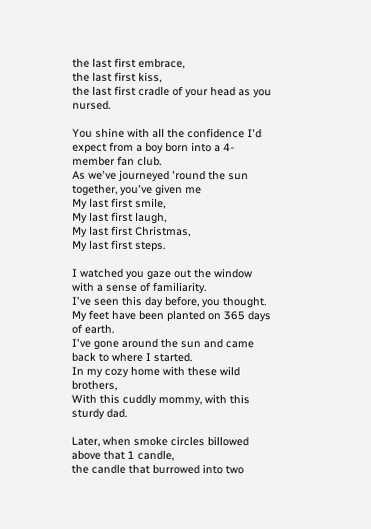the last first embrace,
the last first kiss,
the last first cradle of your head as you nursed.

You shine with all the confidence I'd expect from a boy born into a 4-member fan club.
As we've journeyed 'round the sun together, you've given me
My last first smile,
My last first laugh,
My last first Christmas,
My last first steps.

I watched you gaze out the window with a sense of familiarity.
I've seen this day before, you thought.
My feet have been planted on 365 days of earth.
I've gone around the sun and came back to where I started.
In my cozy home with these wild brothers,
With this cuddly mommy, with this sturdy dad.

Later, when smoke circles billowed above that 1 candle,
the candle that burrowed into two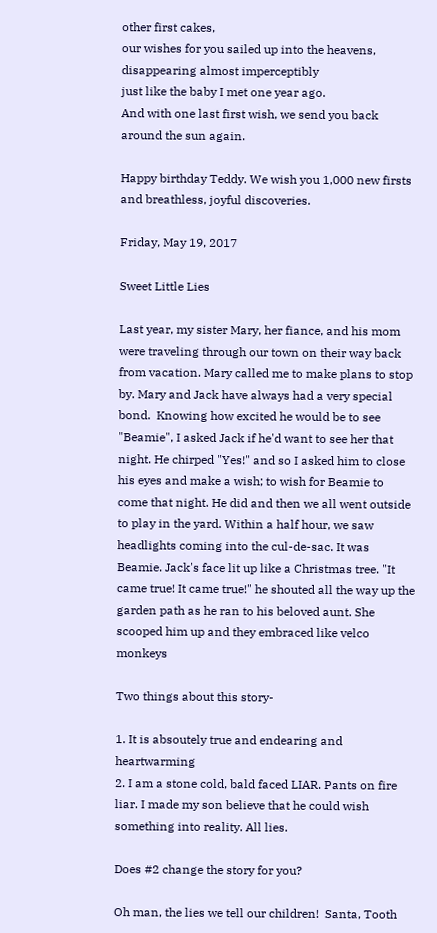other first cakes,
our wishes for you sailed up into the heavens,
disappearing almost imperceptibly
just like the baby I met one year ago.
And with one last first wish, we send you back around the sun again.

Happy birthday Teddy. We wish you 1,000 new firsts and breathless, joyful discoveries.

Friday, May 19, 2017

Sweet Little Lies

Last year, my sister Mary, her fiance, and his mom were traveling through our town on their way back from vacation. Mary called me to make plans to stop by. Mary and Jack have always had a very special bond.  Knowing how excited he would be to see "Beamie", I asked Jack if he'd want to see her that night. He chirped "Yes!" and so I asked him to close his eyes and make a wish; to wish for Beamie to come that night. He did and then we all went outside to play in the yard. Within a half hour, we saw headlights coming into the cul-de-sac. It was Beamie. Jack's face lit up like a Christmas tree. "It came true! It came true!" he shouted all the way up the garden path as he ran to his beloved aunt. She scooped him up and they embraced like velco monkeys

Two things about this story-

1. It is absoutely true and endearing and heartwarming
2. I am a stone cold, bald faced LIAR. Pants on fire liar. I made my son believe that he could wish something into reality. All lies.

Does #2 change the story for you?

Oh man, the lies we tell our children!  Santa, Tooth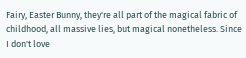Fairy, Easter Bunny, they're all part of the magical fabric of childhood, all massive lies, but magical nonetheless. Since I don't love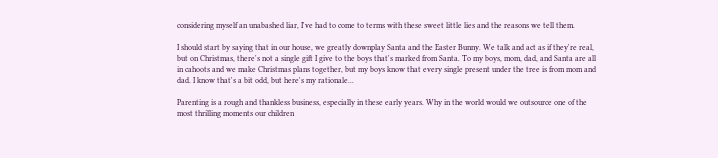considering myself an unabashed liar, I've had to come to terms with these sweet little lies and the reasons we tell them.

I should start by saying that in our house, we greatly downplay Santa and the Easter Bunny. We talk and act as if they're real, but on Christmas, there's not a single gift I give to the boys that's marked from Santa. To my boys, mom, dad, and Santa are all in cahoots and we make Christmas plans together, but my boys know that every single present under the tree is from mom and dad. I know that's a bit odd, but here's my rationale...

Parenting is a rough and thankless business, especially in these early years. Why in the world would we outsource one of the most thrilling moments our children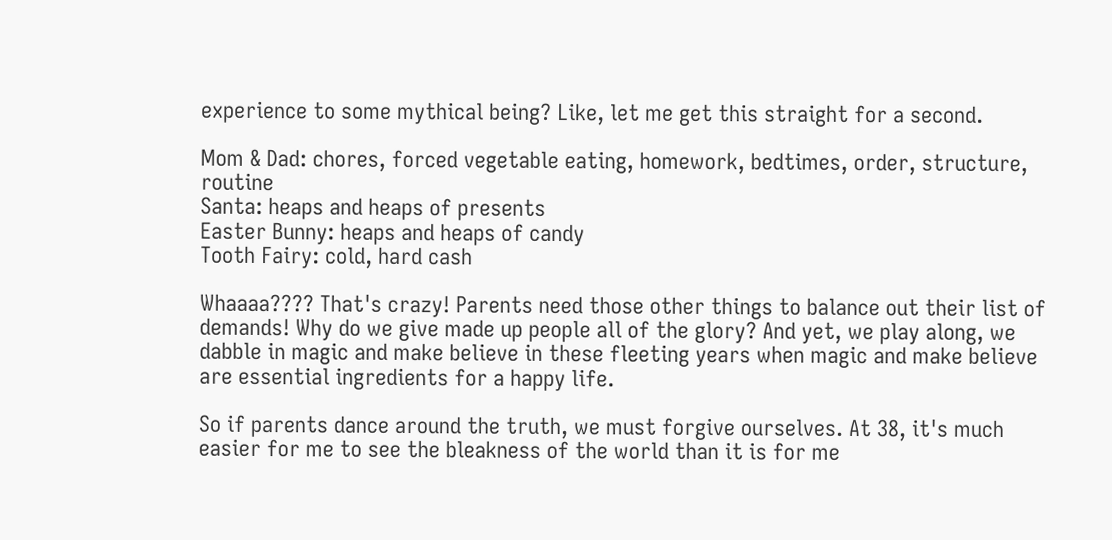experience to some mythical being? Like, let me get this straight for a second.

Mom & Dad: chores, forced vegetable eating, homework, bedtimes, order, structure, routine
Santa: heaps and heaps of presents
Easter Bunny: heaps and heaps of candy
Tooth Fairy: cold, hard cash

Whaaaa???? That's crazy! Parents need those other things to balance out their list of demands! Why do we give made up people all of the glory? And yet, we play along, we dabble in magic and make believe in these fleeting years when magic and make believe are essential ingredients for a happy life.

So if parents dance around the truth, we must forgive ourselves. At 38, it's much easier for me to see the bleakness of the world than it is for me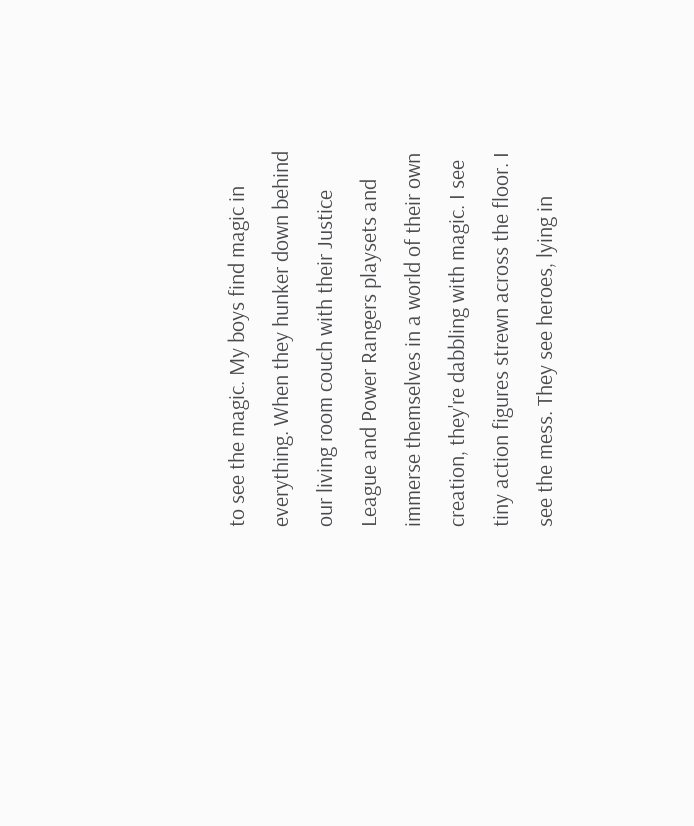to see the magic. My boys find magic in everything. When they hunker down behind our living room couch with their Justice League and Power Rangers playsets and immerse themselves in a world of their own creation, they're dabbling with magic. I see tiny action figures strewn across the floor. I see the mess. They see heroes, lying in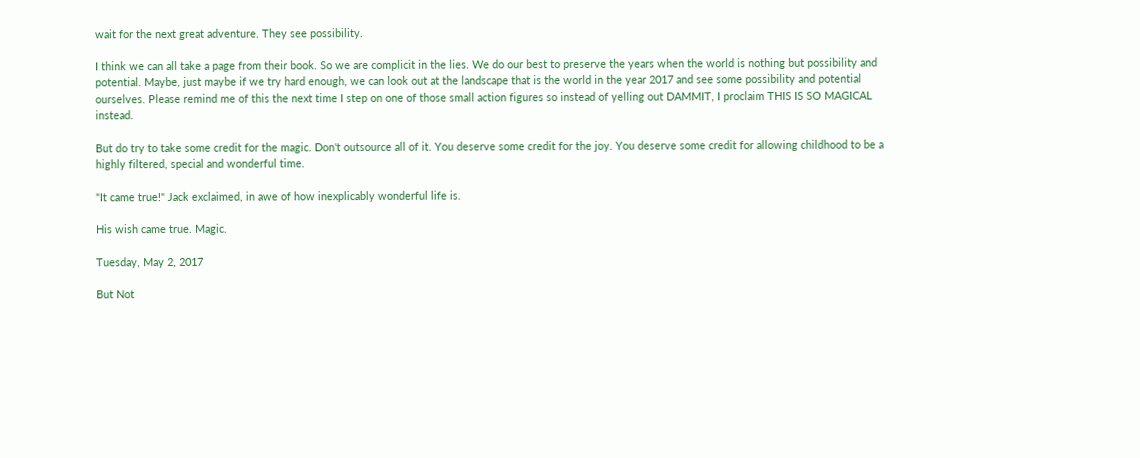wait for the next great adventure. They see possibility.

I think we can all take a page from their book. So we are complicit in the lies. We do our best to preserve the years when the world is nothing but possibility and potential. Maybe, just maybe if we try hard enough, we can look out at the landscape that is the world in the year 2017 and see some possibility and potential ourselves. Please remind me of this the next time I step on one of those small action figures so instead of yelling out DAMMIT, I proclaim THIS IS SO MAGICAL instead.

But do try to take some credit for the magic. Don't outsource all of it. You deserve some credit for the joy. You deserve some credit for allowing childhood to be a highly filtered, special and wonderful time.

"It came true!" Jack exclaimed, in awe of how inexplicably wonderful life is.

His wish came true. Magic.

Tuesday, May 2, 2017

But Not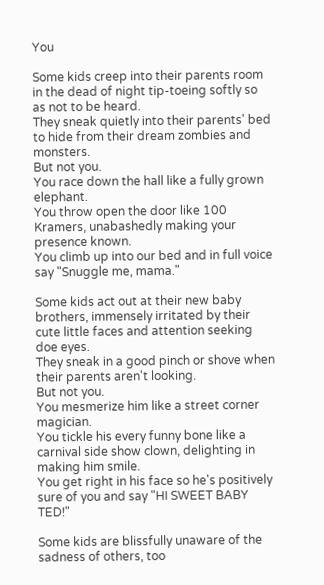You

Some kids creep into their parents room in the dead of night tip-toeing softly so as not to be heard.
They sneak quietly into their parents' bed to hide from their dream zombies and monsters.
But not you.
You race down the hall like a fully grown elephant.
You throw open the door like 100 Kramers, unabashedly making your presence known.
You climb up into our bed and in full voice say "Snuggle me, mama."

Some kids act out at their new baby brothers, immensely irritated by their cute little faces and attention seeking doe eyes.
They sneak in a good pinch or shove when their parents aren't looking.
But not you.
You mesmerize him like a street corner magician.
You tickle his every funny bone like a carnival side show clown, delighting in making him smile.
You get right in his face so he's positively sure of you and say "HI SWEET BABY TED!"

Some kids are blissfully unaware of the sadness of others, too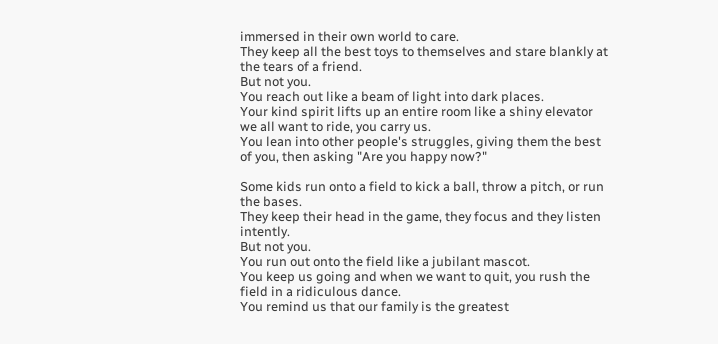immersed in their own world to care.
They keep all the best toys to themselves and stare blankly at the tears of a friend.
But not you.
You reach out like a beam of light into dark places.
Your kind spirit lifts up an entire room like a shiny elevator we all want to ride, you carry us.
You lean into other people's struggles, giving them the best of you, then asking "Are you happy now?"

Some kids run onto a field to kick a ball, throw a pitch, or run the bases.
They keep their head in the game, they focus and they listen intently.
But not you.
You run out onto the field like a jubilant mascot.
You keep us going and when we want to quit, you rush the field in a ridiculous dance.
You remind us that our family is the greatest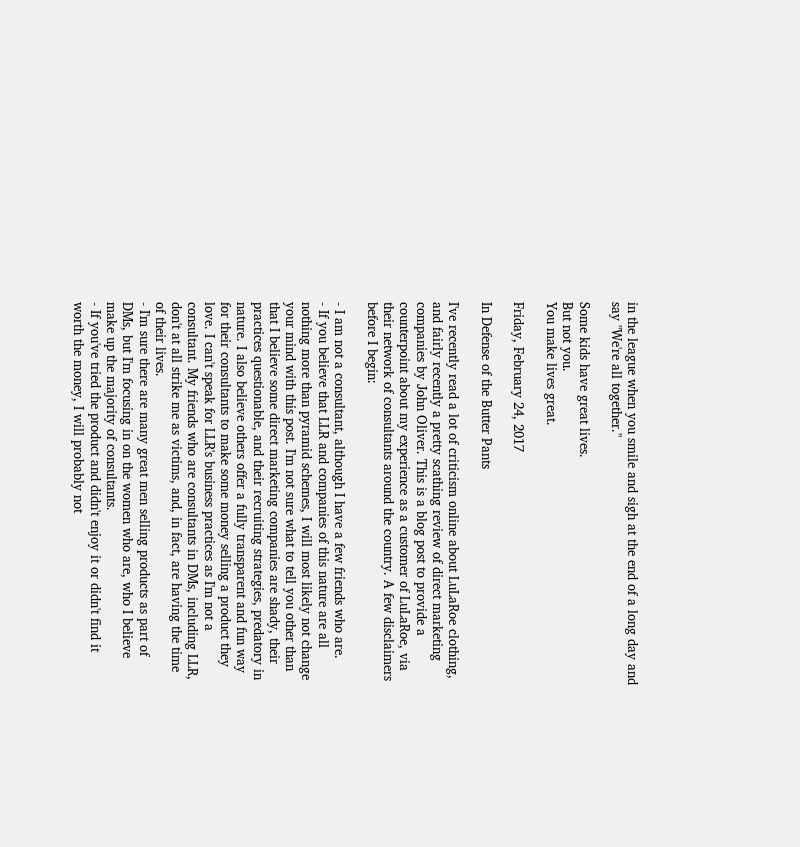in the league when you smile and sigh at the end of a long day and say "We're all together."

Some kids have great lives.
But not you.
You make lives great.

Friday, February 24, 2017

In Defense of the Butter Pants

I've recently read a lot of criticism online about LuLaRoe clothing, and fairly recently a pretty scathing review of direct marketing companies by John Oliver. This is a blog post to provide a counterpoint about my experience as a customer of LuLaRoe, via their network of consultants around the country. A few disclaimers before I begin:

- I am not a consultant, although I have a few friends who are.
- If you believe that LLR and companies of this nature are all nothing more than pyramid schemes, I will most likely not change your mind with this post. I'm not sure what to tell you other than that I believe some direct marketing companies are shady, their practices questionable, and their recruiting strategies, predatory in nature. I also believe others offer a fully transparent and fun way for their consultants to make some money selling a product they love. I can't speak for LLR's business practices as I'm not a consultant. My friends who are consultants in DMs, including LLR, don't at all strike me as victims, and, in fact, are having the time of their lives.
- I'm sure there are many great men selling products as part of DMs, but I'm focusing in on the women who are, who I believe make up the majority of consultants.
- If you've tried the product and didn't enjoy it or didn't find it worth the money, I will probably not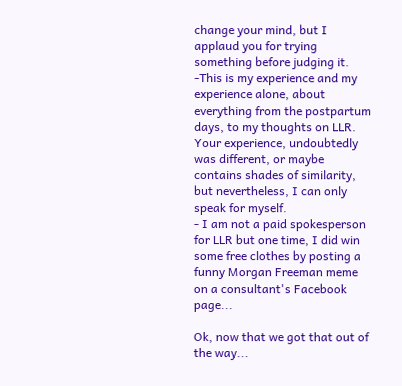change your mind, but I applaud you for trying something before judging it.
-This is my experience and my experience alone, about everything from the postpartum days, to my thoughts on LLR. Your experience, undoubtedly was different, or maybe contains shades of similarity, but nevertheless, I can only speak for myself.
- I am not a paid spokesperson for LLR but one time, I did win some free clothes by posting a funny Morgan Freeman meme on a consultant's Facebook page...

Ok, now that we got that out of the way...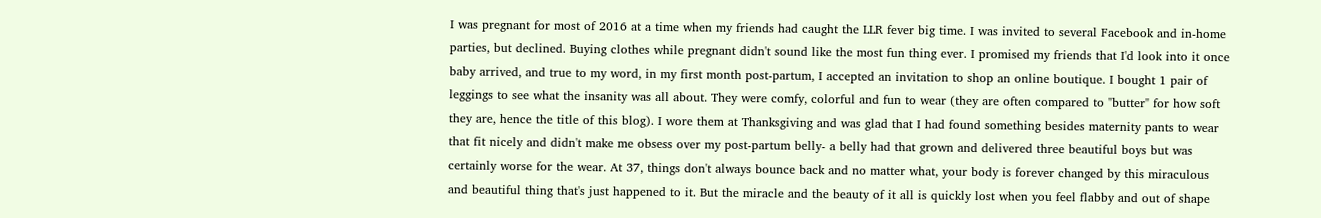I was pregnant for most of 2016 at a time when my friends had caught the LLR fever big time. I was invited to several Facebook and in-home parties, but declined. Buying clothes while pregnant didn't sound like the most fun thing ever. I promised my friends that I'd look into it once baby arrived, and true to my word, in my first month post-partum, I accepted an invitation to shop an online boutique. I bought 1 pair of leggings to see what the insanity was all about. They were comfy, colorful and fun to wear (they are often compared to "butter" for how soft they are, hence the title of this blog). I wore them at Thanksgiving and was glad that I had found something besides maternity pants to wear that fit nicely and didn't make me obsess over my post-partum belly- a belly had that grown and delivered three beautiful boys but was certainly worse for the wear. At 37, things don't always bounce back and no matter what, your body is forever changed by this miraculous and beautiful thing that's just happened to it. But the miracle and the beauty of it all is quickly lost when you feel flabby and out of shape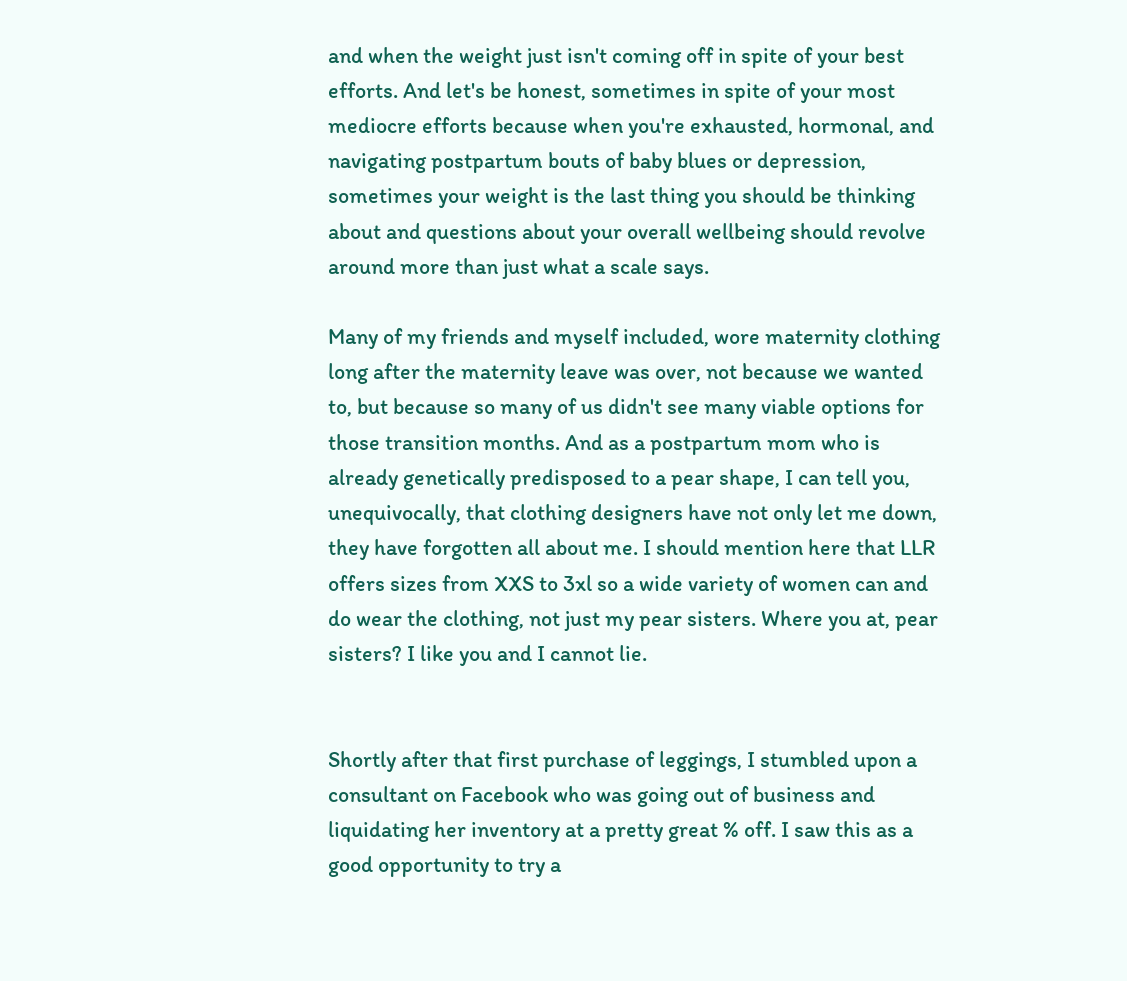and when the weight just isn't coming off in spite of your best efforts. And let's be honest, sometimes in spite of your most mediocre efforts because when you're exhausted, hormonal, and navigating postpartum bouts of baby blues or depression, sometimes your weight is the last thing you should be thinking about and questions about your overall wellbeing should revolve around more than just what a scale says.

Many of my friends and myself included, wore maternity clothing long after the maternity leave was over, not because we wanted to, but because so many of us didn't see many viable options for those transition months. And as a postpartum mom who is already genetically predisposed to a pear shape, I can tell you, unequivocally, that clothing designers have not only let me down, they have forgotten all about me. I should mention here that LLR offers sizes from XXS to 3xl so a wide variety of women can and do wear the clothing, not just my pear sisters. Where you at, pear sisters? I like you and I cannot lie.


Shortly after that first purchase of leggings, I stumbled upon a consultant on Facebook who was going out of business and liquidating her inventory at a pretty great % off. I saw this as a good opportunity to try a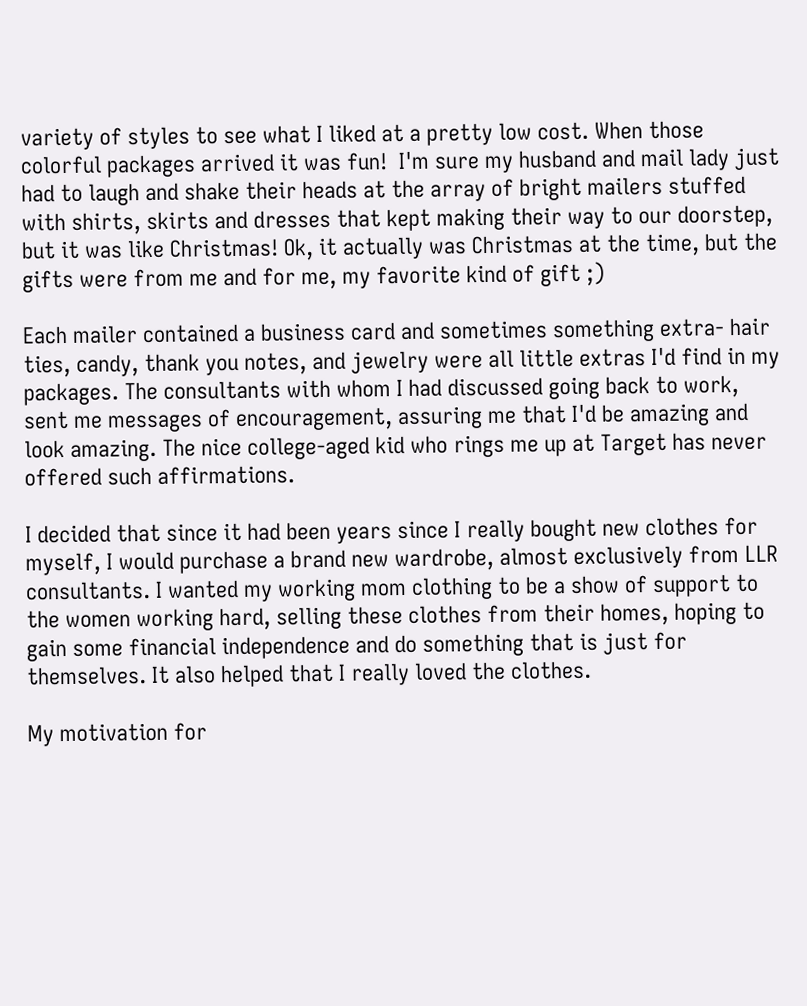variety of styles to see what I liked at a pretty low cost. When those colorful packages arrived it was fun!  I'm sure my husband and mail lady just had to laugh and shake their heads at the array of bright mailers stuffed with shirts, skirts and dresses that kept making their way to our doorstep, but it was like Christmas! Ok, it actually was Christmas at the time, but the gifts were from me and for me, my favorite kind of gift ;)

Each mailer contained a business card and sometimes something extra- hair ties, candy, thank you notes, and jewelry were all little extras I'd find in my packages. The consultants with whom I had discussed going back to work, sent me messages of encouragement, assuring me that I'd be amazing and look amazing. The nice college-aged kid who rings me up at Target has never offered such affirmations.

I decided that since it had been years since I really bought new clothes for myself, I would purchase a brand new wardrobe, almost exclusively from LLR consultants. I wanted my working mom clothing to be a show of support to the women working hard, selling these clothes from their homes, hoping to gain some financial independence and do something that is just for themselves. It also helped that I really loved the clothes.

My motivation for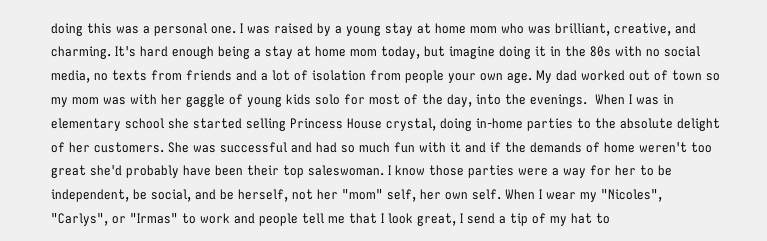doing this was a personal one. I was raised by a young stay at home mom who was brilliant, creative, and charming. It's hard enough being a stay at home mom today, but imagine doing it in the 80s with no social media, no texts from friends and a lot of isolation from people your own age. My dad worked out of town so my mom was with her gaggle of young kids solo for most of the day, into the evenings.  When I was in elementary school she started selling Princess House crystal, doing in-home parties to the absolute delight of her customers. She was successful and had so much fun with it and if the demands of home weren't too great she'd probably have been their top saleswoman. I know those parties were a way for her to be independent, be social, and be herself, not her "mom" self, her own self. When I wear my "Nicoles", "Carlys", or "Irmas" to work and people tell me that I look great, I send a tip of my hat to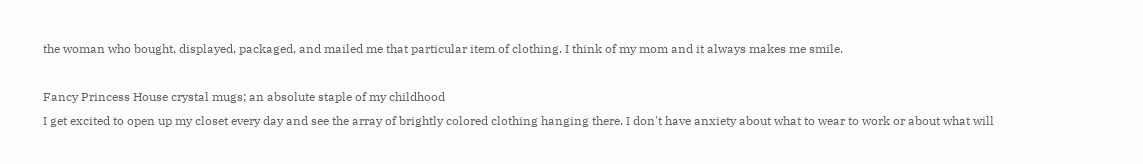the woman who bought, displayed, packaged, and mailed me that particular item of clothing. I think of my mom and it always makes me smile.

Fancy Princess House crystal mugs; an absolute staple of my childhood
I get excited to open up my closet every day and see the array of brightly colored clothing hanging there. I don't have anxiety about what to wear to work or about what will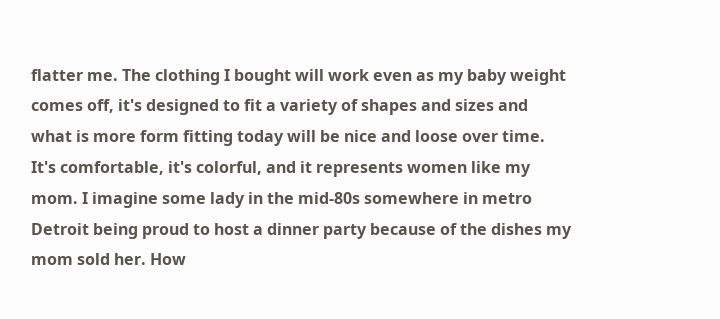flatter me. The clothing I bought will work even as my baby weight comes off, it's designed to fit a variety of shapes and sizes and what is more form fitting today will be nice and loose over time.  It's comfortable, it's colorful, and it represents women like my mom. I imagine some lady in the mid-80s somewhere in metro Detroit being proud to host a dinner party because of the dishes my mom sold her. How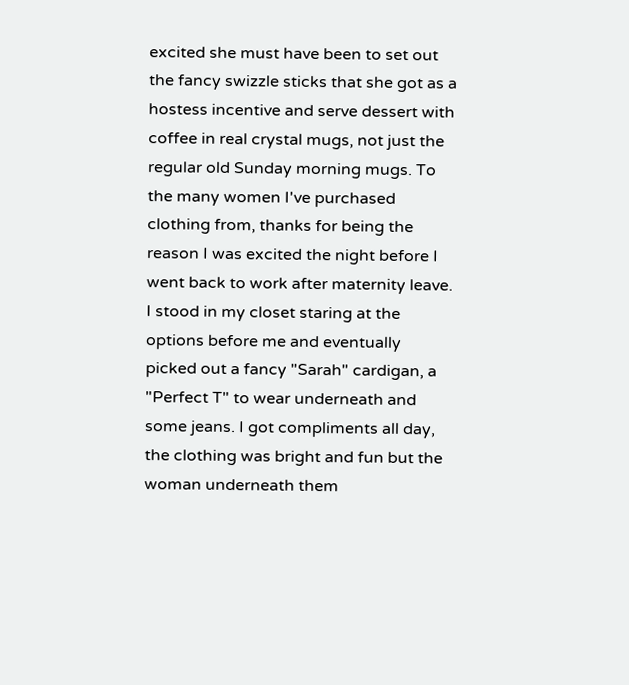excited she must have been to set out the fancy swizzle sticks that she got as a hostess incentive and serve dessert with coffee in real crystal mugs, not just the regular old Sunday morning mugs. To the many women I've purchased clothing from, thanks for being the reason I was excited the night before I went back to work after maternity leave. I stood in my closet staring at the options before me and eventually picked out a fancy "Sarah" cardigan, a "Perfect T" to wear underneath and some jeans. I got compliments all day, the clothing was bright and fun but the woman underneath them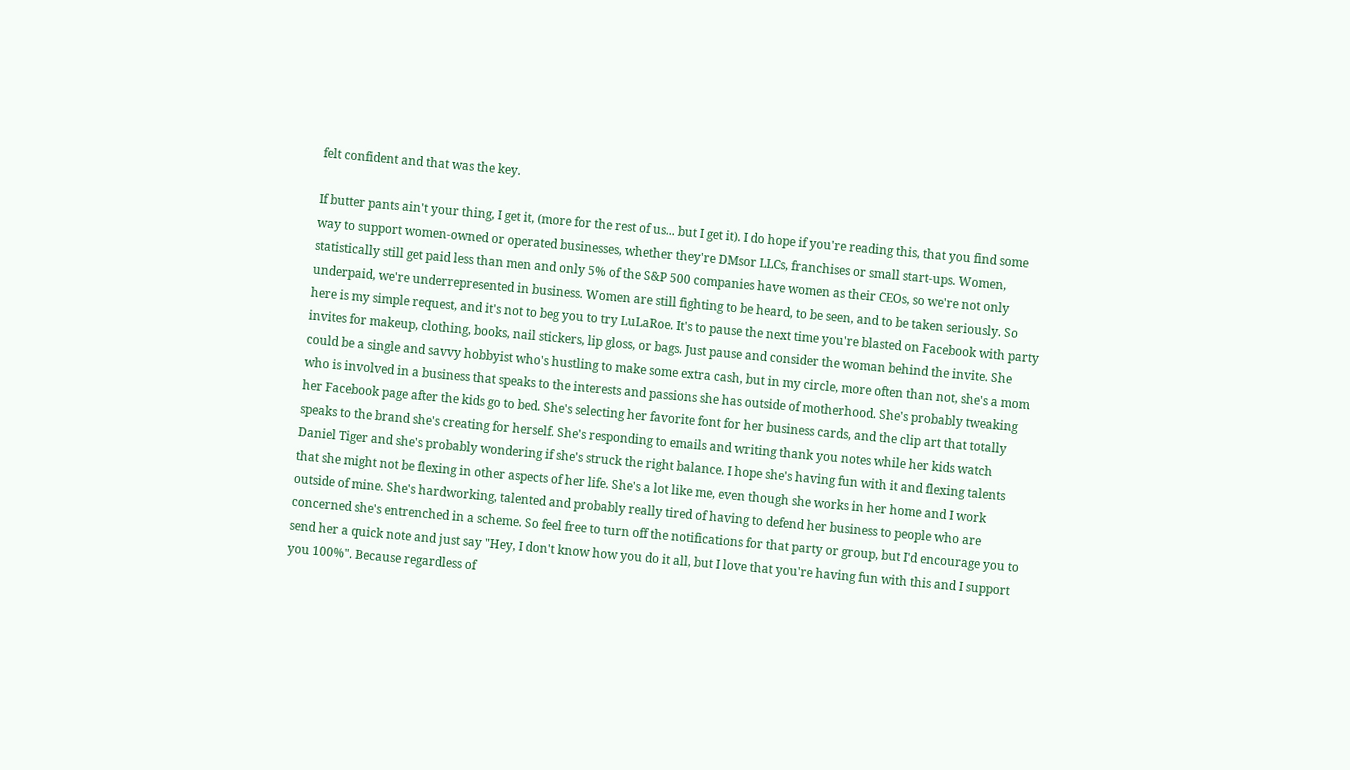felt confident and that was the key.

If butter pants ain't your thing, I get it, (more for the rest of us... but I get it). I do hope if you're reading this, that you find some way to support women-owned or operated businesses, whether they're DMsor LLCs, franchises or small start-ups. Women, statistically still get paid less than men and only 5% of the S&P 500 companies have women as their CEOs, so we're not only underpaid, we're underrepresented in business. Women are still fighting to be heard, to be seen, and to be taken seriously. So here is my simple request, and it's not to beg you to try LuLaRoe. It's to pause the next time you're blasted on Facebook with party invites for makeup, clothing, books, nail stickers, lip gloss, or bags. Just pause and consider the woman behind the invite. She could be a single and savvy hobbyist who's hustling to make some extra cash, but in my circle, more often than not, she's a mom who is involved in a business that speaks to the interests and passions she has outside of motherhood. She's probably tweaking her Facebook page after the kids go to bed. She's selecting her favorite font for her business cards, and the clip art that totally speaks to the brand she's creating for herself. She's responding to emails and writing thank you notes while her kids watch Daniel Tiger and she's probably wondering if she's struck the right balance. I hope she's having fun with it and flexing talents that she might not be flexing in other aspects of her life. She's a lot like me, even though she works in her home and I work outside of mine. She's hardworking, talented and probably really tired of having to defend her business to people who are concerned she's entrenched in a scheme. So feel free to turn off the notifications for that party or group, but I'd encourage you to send her a quick note and just say "Hey, I don't know how you do it all, but I love that you're having fun with this and I support you 100%". Because regardless of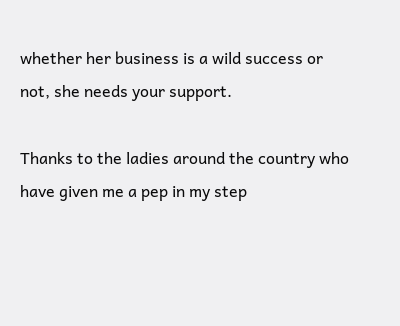whether her business is a wild success or not, she needs your support.

Thanks to the ladies around the country who have given me a pep in my step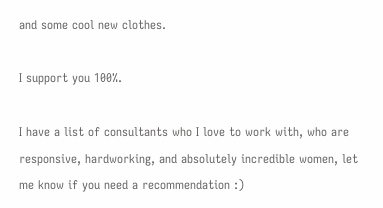and some cool new clothes.

I support you 100%.

I have a list of consultants who I love to work with, who are responsive, hardworking, and absolutely incredible women, let me know if you need a recommendation :)